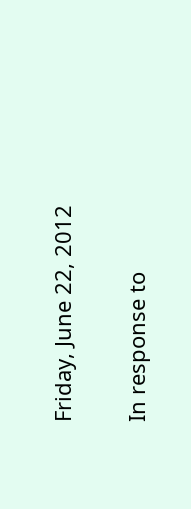Friday, June 22, 2012

In response to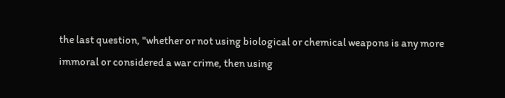the last question, "whether or not using biological or chemical weapons is any more immoral or considered a war crime, then using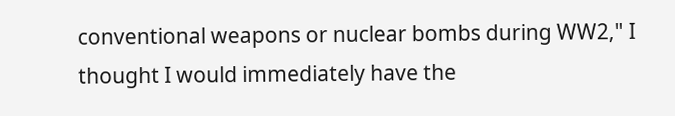conventional weapons or nuclear bombs during WW2," I thought I would immediately have the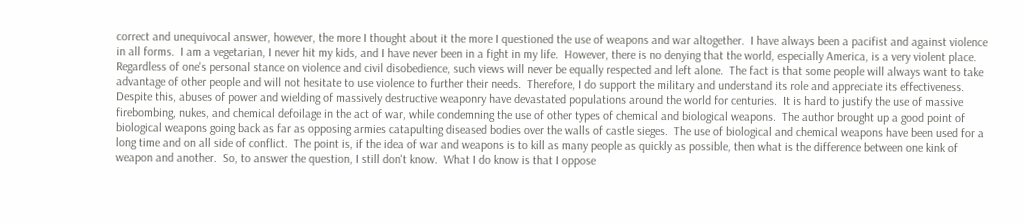correct and unequivocal answer, however, the more I thought about it the more I questioned the use of weapons and war altogether.  I have always been a pacifist and against violence in all forms.  I am a vegetarian, I never hit my kids, and I have never been in a fight in my life.  However, there is no denying that the world, especially America, is a very violent place.  Regardless of one's personal stance on violence and civil disobedience, such views will never be equally respected and left alone.  The fact is that some people will always want to take advantage of other people and will not hesitate to use violence to further their needs.  Therefore, I do support the military and understand its role and appreciate its effectiveness.  Despite this, abuses of power and wielding of massively destructive weaponry have devastated populations around the world for centuries.  It is hard to justify the use of massive firebombing, nukes, and chemical defoilage in the act of war, while condemning the use of other types of chemical and biological weapons.  The author brought up a good point of biological weapons going back as far as opposing armies catapulting diseased bodies over the walls of castle sieges.  The use of biological and chemical weapons have been used for a long time and on all side of conflict.  The point is, if the idea of war and weapons is to kill as many people as quickly as possible, then what is the difference between one kink of weapon and another.  So, to answer the question, I still don't know.  What I do know is that I oppose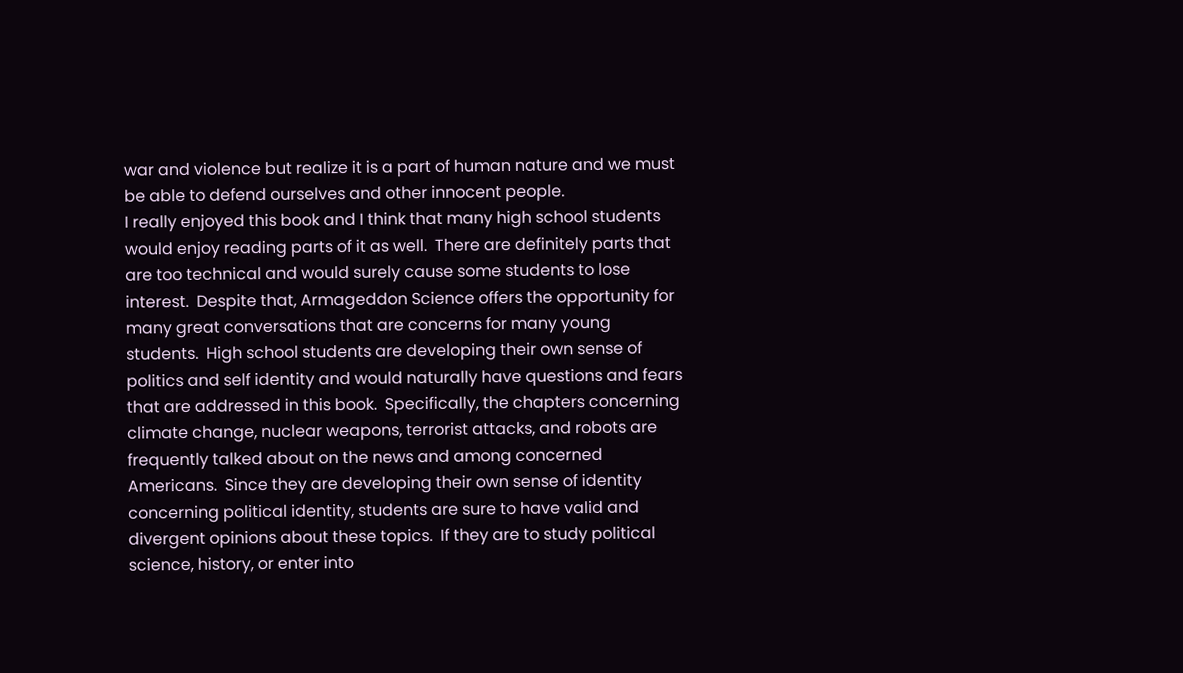war and violence but realize it is a part of human nature and we must be able to defend ourselves and other innocent people.
I really enjoyed this book and I think that many high school students would enjoy reading parts of it as well.  There are definitely parts that are too technical and would surely cause some students to lose interest.  Despite that, Armageddon Science offers the opportunity for many great conversations that are concerns for many young students.  High school students are developing their own sense of politics and self identity and would naturally have questions and fears that are addressed in this book.  Specifically, the chapters concerning climate change, nuclear weapons, terrorist attacks, and robots are frequently talked about on the news and among concerned Americans.  Since they are developing their own sense of identity concerning political identity, students are sure to have valid and divergent opinions about these topics.  If they are to study political science, history, or enter into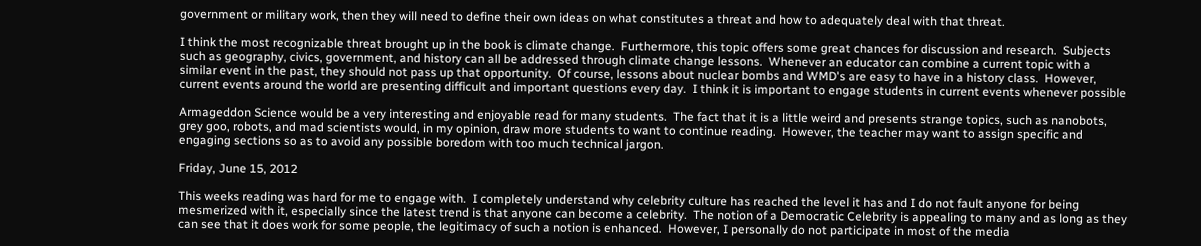government or military work, then they will need to define their own ideas on what constitutes a threat and how to adequately deal with that threat.

I think the most recognizable threat brought up in the book is climate change.  Furthermore, this topic offers some great chances for discussion and research.  Subjects such as geography, civics, government, and history can all be addressed through climate change lessons.  Whenever an educator can combine a current topic with a similar event in the past, they should not pass up that opportunity.  Of course, lessons about nuclear bombs and WMD's are easy to have in a history class.  However, current events around the world are presenting difficult and important questions every day.  I think it is important to engage students in current events whenever possible

Armageddon Science would be a very interesting and enjoyable read for many students.  The fact that it is a little weird and presents strange topics, such as nanobots, grey goo, robots, and mad scientists would, in my opinion, draw more students to want to continue reading.  However, the teacher may want to assign specific and engaging sections so as to avoid any possible boredom with too much technical jargon.

Friday, June 15, 2012

This weeks reading was hard for me to engage with.  I completely understand why celebrity culture has reached the level it has and I do not fault anyone for being mesmerized with it, especially since the latest trend is that anyone can become a celebrity.  The notion of a Democratic Celebrity is appealing to many and as long as they can see that it does work for some people, the legitimacy of such a notion is enhanced.  However, I personally do not participate in most of the media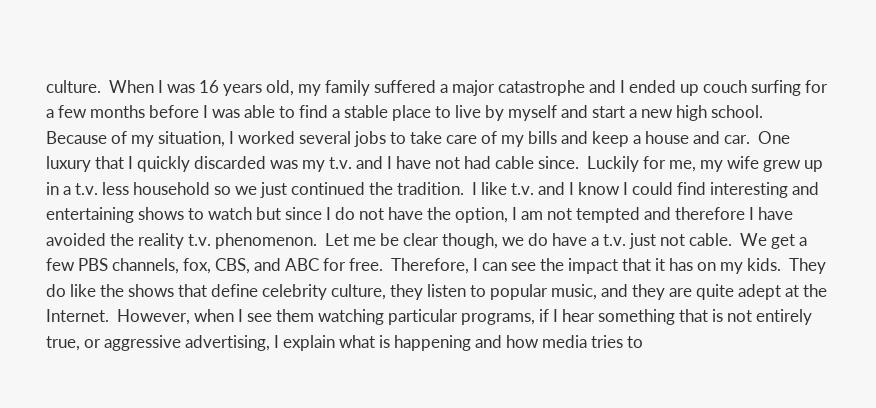culture.  When I was 16 years old, my family suffered a major catastrophe and I ended up couch surfing for a few months before I was able to find a stable place to live by myself and start a new high school.  Because of my situation, I worked several jobs to take care of my bills and keep a house and car.  One luxury that I quickly discarded was my t.v. and I have not had cable since.  Luckily for me, my wife grew up in a t.v. less household so we just continued the tradition.  I like t.v. and I know I could find interesting and entertaining shows to watch but since I do not have the option, I am not tempted and therefore I have avoided the reality t.v. phenomenon.  Let me be clear though, we do have a t.v. just not cable.  We get a few PBS channels, fox, CBS, and ABC for free.  Therefore, I can see the impact that it has on my kids.  They do like the shows that define celebrity culture, they listen to popular music, and they are quite adept at the Internet.  However, when I see them watching particular programs, if I hear something that is not entirely true, or aggressive advertising, I explain what is happening and how media tries to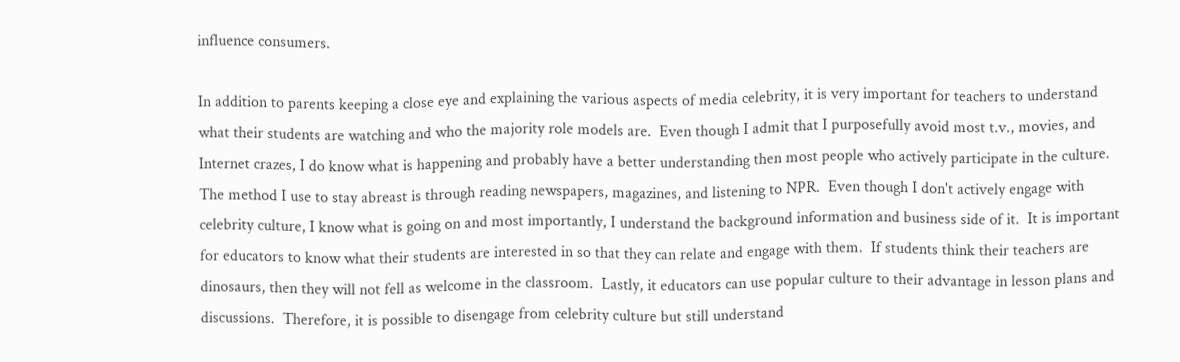influence consumers.

In addition to parents keeping a close eye and explaining the various aspects of media celebrity, it is very important for teachers to understand what their students are watching and who the majority role models are.  Even though I admit that I purposefully avoid most t.v., movies, and Internet crazes, I do know what is happening and probably have a better understanding then most people who actively participate in the culture.  The method I use to stay abreast is through reading newspapers, magazines, and listening to NPR.  Even though I don't actively engage with celebrity culture, I know what is going on and most importantly, I understand the background information and business side of it.  It is important for educators to know what their students are interested in so that they can relate and engage with them.  If students think their teachers are dinosaurs, then they will not fell as welcome in the classroom.  Lastly, it educators can use popular culture to their advantage in lesson plans and discussions.  Therefore, it is possible to disengage from celebrity culture but still understand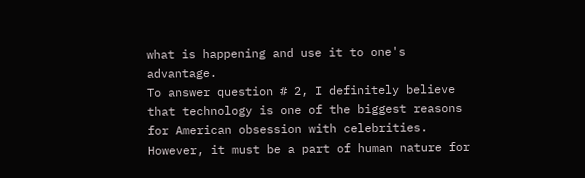what is happening and use it to one's advantage.
To answer question # 2, I definitely believe that technology is one of the biggest reasons for American obsession with celebrities.  However, it must be a part of human nature for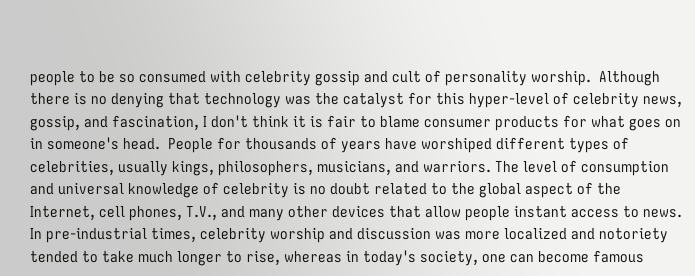people to be so consumed with celebrity gossip and cult of personality worship.  Although there is no denying that technology was the catalyst for this hyper-level of celebrity news, gossip, and fascination, I don't think it is fair to blame consumer products for what goes on in someone's head.  People for thousands of years have worshiped different types of celebrities, usually kings, philosophers, musicians, and warriors. The level of consumption and universal knowledge of celebrity is no doubt related to the global aspect of the Internet, cell phones, T.V., and many other devices that allow people instant access to news.  In pre-industrial times, celebrity worship and discussion was more localized and notoriety tended to take much longer to rise, whereas in today's society, one can become famous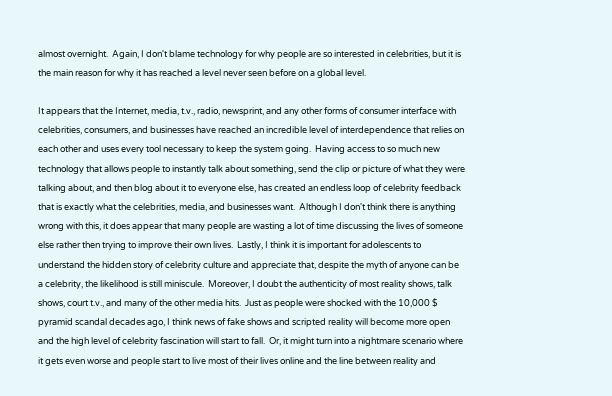almost overnight.  Again, I don't blame technology for why people are so interested in celebrities, but it is the main reason for why it has reached a level never seen before on a global level.

It appears that the Internet, media, t.v., radio, newsprint, and any other forms of consumer interface with celebrities, consumers, and businesses have reached an incredible level of interdependence that relies on each other and uses every tool necessary to keep the system going.  Having access to so much new technology that allows people to instantly talk about something, send the clip or picture of what they were talking about, and then blog about it to everyone else, has created an endless loop of celebrity feedback that is exactly what the celebrities, media, and businesses want.  Although I don't think there is anything wrong with this, it does appear that many people are wasting a lot of time discussing the lives of someone else rather then trying to improve their own lives.  Lastly, I think it is important for adolescents to understand the hidden story of celebrity culture and appreciate that, despite the myth of anyone can be a celebrity, the likelihood is still miniscule.  Moreover, I doubt the authenticity of most reality shows, talk shows, court t.v., and many of the other media hits.  Just as people were shocked with the 10,000 $ pyramid scandal decades ago, I think news of fake shows and scripted reality will become more open and the high level of celebrity fascination will start to fall.  Or, it might turn into a nightmare scenario where it gets even worse and people start to live most of their lives online and the line between reality and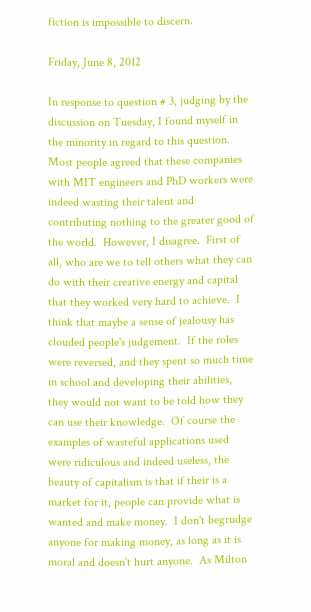fiction is impossible to discern.

Friday, June 8, 2012

In response to question # 3, judging by the discussion on Tuesday, I found myself in the minority in regard to this question.  Most people agreed that these companies with MIT engineers and PhD workers were indeed wasting their talent and contributing nothing to the greater good of the world.  However, I disagree.  First of all, who are we to tell others what they can do with their creative energy and capital that they worked very hard to achieve.  I think that maybe a sense of jealousy has clouded people's judgement.  If the roles were reversed, and they spent so much time in school and developing their abilities, they would not want to be told how they can use their knowledge.  Of course the examples of wasteful applications used were ridiculous and indeed useless, the beauty of capitalism is that if their is a market for it, people can provide what is wanted and make money.  I don't begrudge anyone for making money, as long as it is moral and doesn't hurt anyone.  As Milton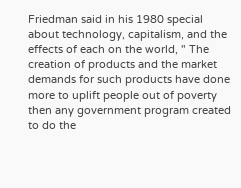Friedman said in his 1980 special about technology, capitalism, and the effects of each on the world, " The creation of products and the market demands for such products have done more to uplift people out of poverty then any government program created to do the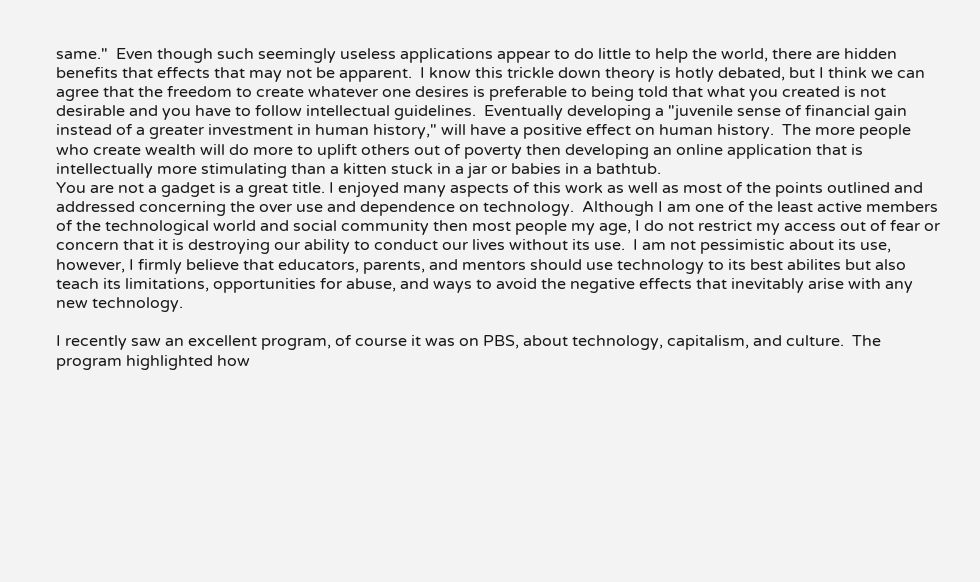same."  Even though such seemingly useless applications appear to do little to help the world, there are hidden benefits that effects that may not be apparent.  I know this trickle down theory is hotly debated, but I think we can agree that the freedom to create whatever one desires is preferable to being told that what you created is not desirable and you have to follow intellectual guidelines.  Eventually developing a "juvenile sense of financial gain instead of a greater investment in human history," will have a positive effect on human history.  The more people who create wealth will do more to uplift others out of poverty then developing an online application that is intellectually more stimulating than a kitten stuck in a jar or babies in a bathtub.
You are not a gadget is a great title. I enjoyed many aspects of this work as well as most of the points outlined and addressed concerning the over use and dependence on technology.  Although I am one of the least active members of the technological world and social community then most people my age, I do not restrict my access out of fear or concern that it is destroying our ability to conduct our lives without its use.  I am not pessimistic about its use, however, I firmly believe that educators, parents, and mentors should use technology to its best abilites but also teach its limitations, opportunities for abuse, and ways to avoid the negative effects that inevitably arise with any new technology.

I recently saw an excellent program, of course it was on PBS, about technology, capitalism, and culture.  The program highlighted how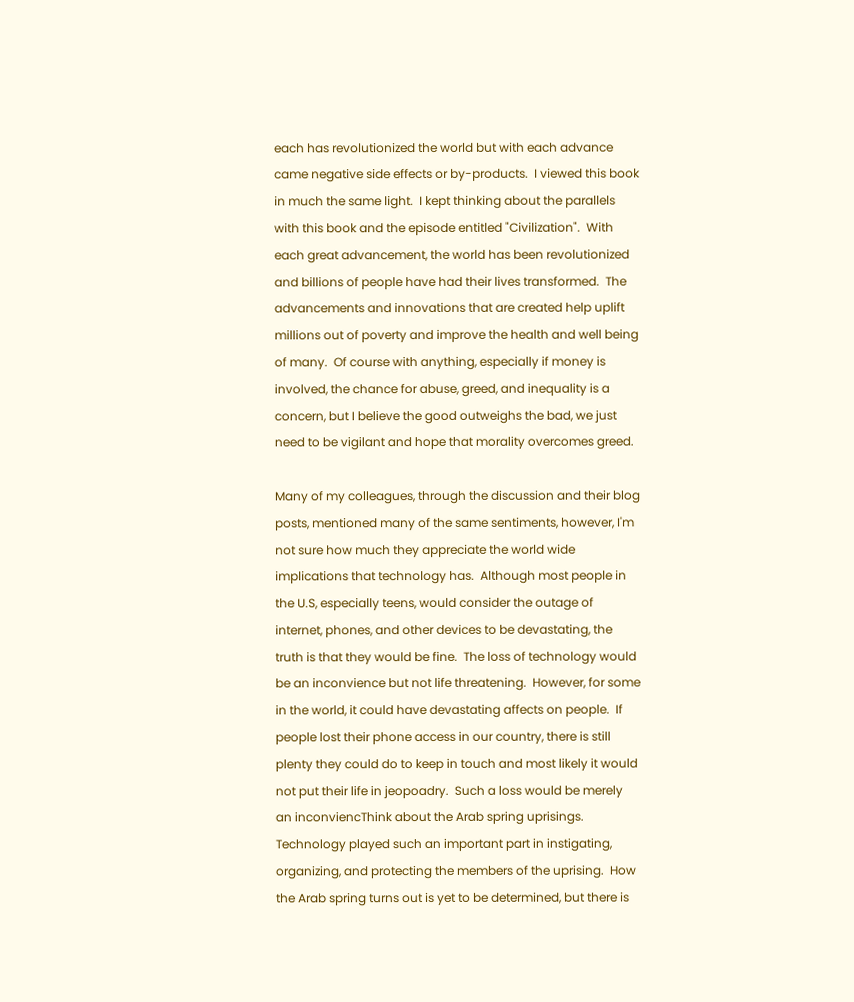each has revolutionized the world but with each advance came negative side effects or by-products.  I viewed this book in much the same light.  I kept thinking about the parallels with this book and the episode entitled "Civilization".  With each great advancement, the world has been revolutionized and billions of people have had their lives transformed.  The advancements and innovations that are created help uplift millions out of poverty and improve the health and well being of many.  Of course with anything, especially if money is involved, the chance for abuse, greed, and inequality is a concern, but I believe the good outweighs the bad, we just need to be vigilant and hope that morality overcomes greed.

Many of my colleagues, through the discussion and their blog posts, mentioned many of the same sentiments, however, I'm not sure how much they appreciate the world wide implications that technology has.  Although most people in the U.S, especially teens, would consider the outage of internet, phones, and other devices to be devastating, the truth is that they would be fine.  The loss of technology would be an inconvience but not life threatening.  However, for some in the world, it could have devastating affects on people.  If people lost their phone access in our country, there is still plenty they could do to keep in touch and most likely it would not put their life in jeopoadry.  Such a loss would be merely an inconviencThink about the Arab spring uprisings.  Technology played such an important part in instigating, organizing, and protecting the members of the uprising.  How the Arab spring turns out is yet to be determined, but there is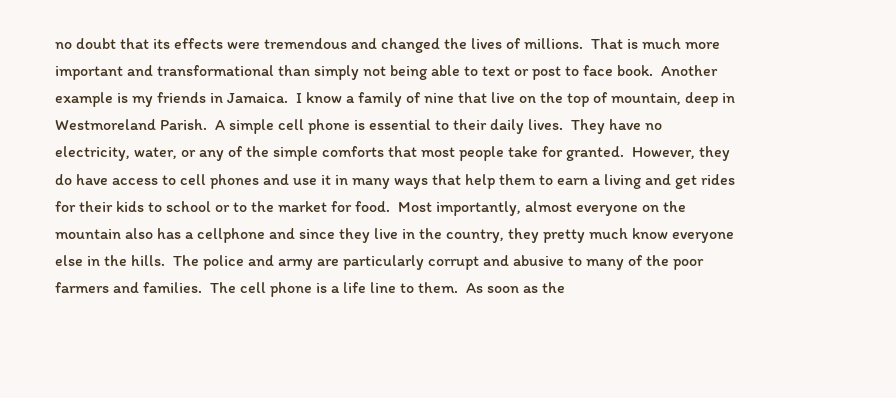no doubt that its effects were tremendous and changed the lives of millions.  That is much more important and transformational than simply not being able to text or post to face book.  Another example is my friends in Jamaica.  I know a family of nine that live on the top of mountain, deep in Westmoreland Parish.  A simple cell phone is essential to their daily lives.  They have no electricity, water, or any of the simple comforts that most people take for granted.  However, they do have access to cell phones and use it in many ways that help them to earn a living and get rides for their kids to school or to the market for food.  Most importantly, almost everyone on the mountain also has a cellphone and since they live in the country, they pretty much know everyone else in the hills.  The police and army are particularly corrupt and abusive to many of the poor farmers and families.  The cell phone is a life line to them.  As soon as the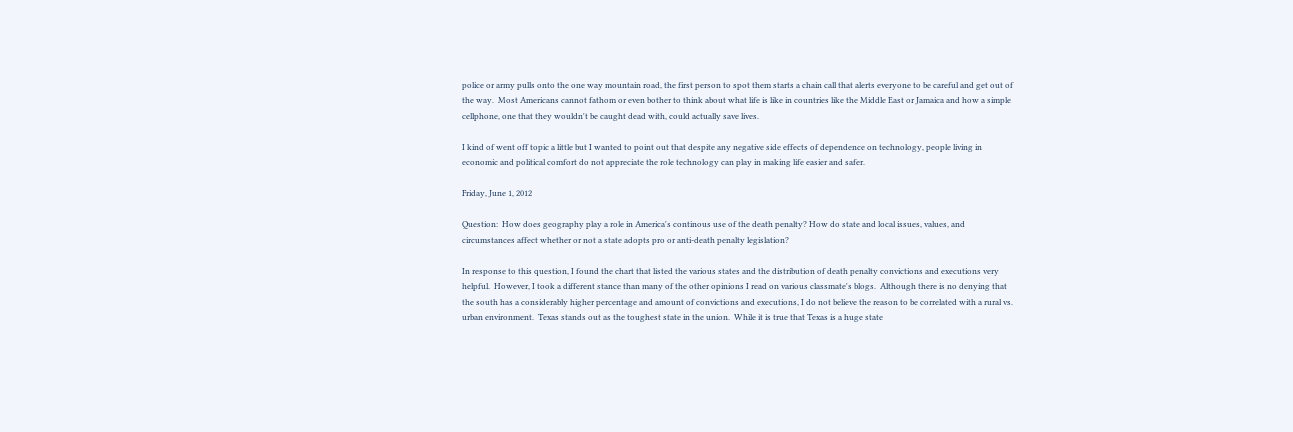police or army pulls onto the one way mountain road, the first person to spot them starts a chain call that alerts everyone to be careful and get out of the way.  Most Americans cannot fathom or even bother to think about what life is like in countries like the Middle East or Jamaica and how a simple cellphone, one that they wouldn't be caught dead with, could actually save lives.

I kind of went off topic a little but I wanted to point out that despite any negative side effects of dependence on technology, people living in economic and political comfort do not appreciate the role technology can play in making life easier and safer.

Friday, June 1, 2012

Question:  How does geography play a role in America's continous use of the death penalty? How do state and local issues, values, and circumstances affect whether or not a state adopts pro or anti-death penalty legislation?

In response to this question, I found the chart that listed the various states and the distribution of death penalty convictions and executions very helpful.  However, I took a different stance than many of the other opinions I read on various classmate's blogs.  Although there is no denying that the south has a considerably higher percentage and amount of convictions and executions, I do not believe the reason to be correlated with a rural vs. urban environment.  Texas stands out as the toughest state in the union.  While it is true that Texas is a huge state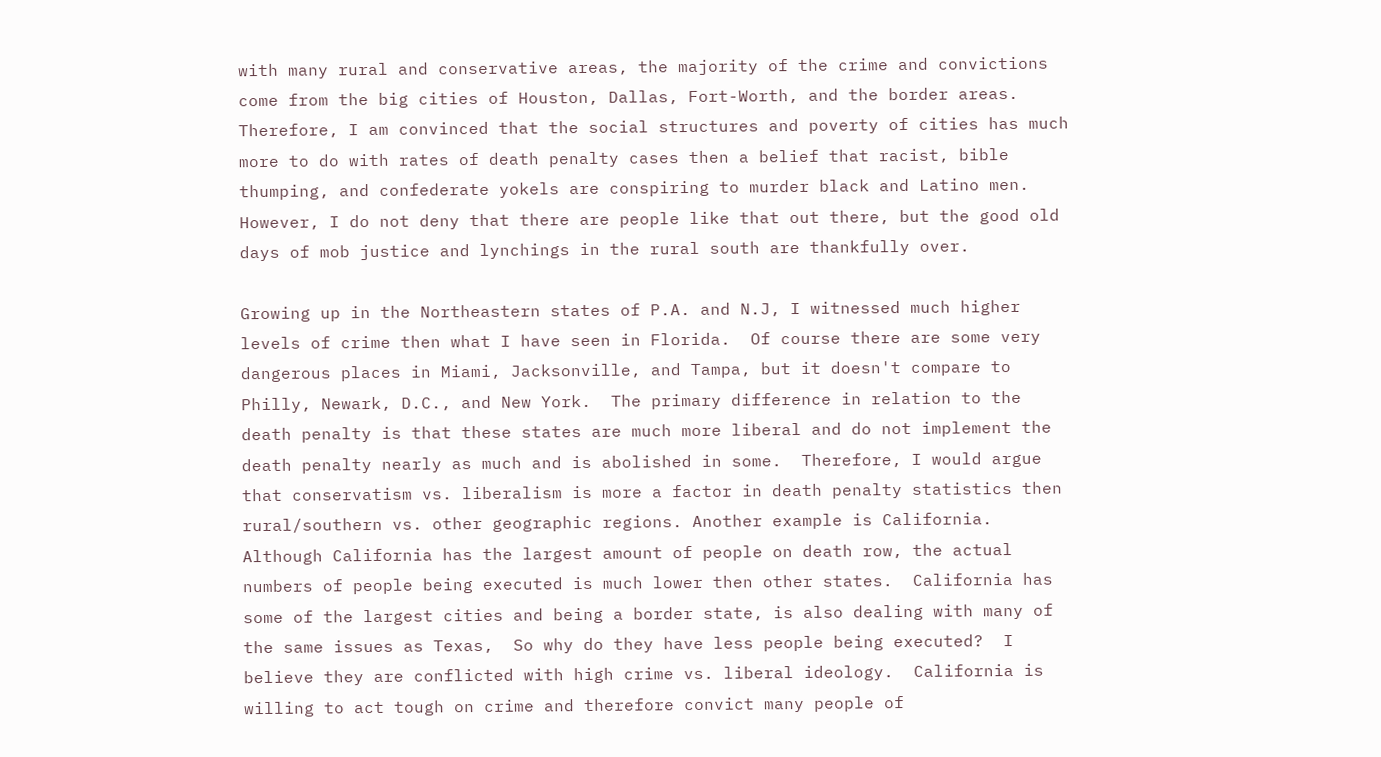with many rural and conservative areas, the majority of the crime and convictions come from the big cities of Houston, Dallas, Fort-Worth, and the border areas.  Therefore, I am convinced that the social structures and poverty of cities has much more to do with rates of death penalty cases then a belief that racist, bible thumping, and confederate yokels are conspiring to murder black and Latino men.  However, I do not deny that there are people like that out there, but the good old days of mob justice and lynchings in the rural south are thankfully over.

Growing up in the Northeastern states of P.A. and N.J, I witnessed much higher levels of crime then what I have seen in Florida.  Of course there are some very dangerous places in Miami, Jacksonville, and Tampa, but it doesn't compare to Philly, Newark, D.C., and New York.  The primary difference in relation to the death penalty is that these states are much more liberal and do not implement the death penalty nearly as much and is abolished in some.  Therefore, I would argue that conservatism vs. liberalism is more a factor in death penalty statistics then rural/southern vs. other geographic regions. Another example is California.  Although California has the largest amount of people on death row, the actual numbers of people being executed is much lower then other states.  California has some of the largest cities and being a border state, is also dealing with many of the same issues as Texas,  So why do they have less people being executed?  I believe they are conflicted with high crime vs. liberal ideology.  California is willing to act tough on crime and therefore convict many people of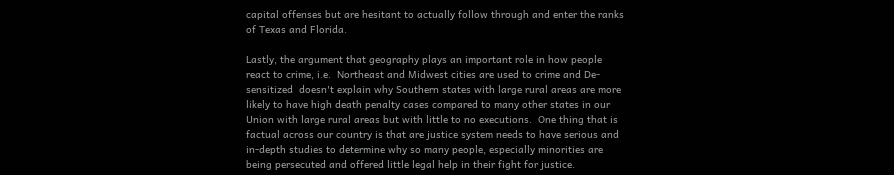capital offenses but are hesitant to actually follow through and enter the ranks of Texas and Florida.

Lastly, the argument that geography plays an important role in how people react to crime, i.e.  Northeast and Midwest cities are used to crime and De-sensitized  doesn't explain why Southern states with large rural areas are more likely to have high death penalty cases compared to many other states in our Union with large rural areas but with little to no executions.  One thing that is factual across our country is that are justice system needs to have serious and in-depth studies to determine why so many people, especially minorities are being persecuted and offered little legal help in their fight for justice.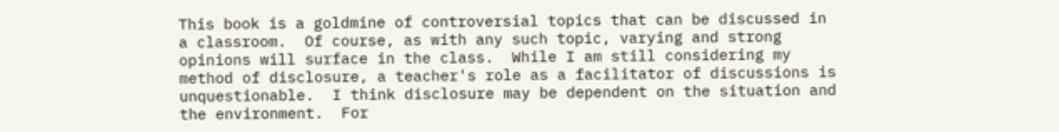This book is a goldmine of controversial topics that can be discussed in a classroom.  Of course, as with any such topic, varying and strong opinions will surface in the class.  While I am still considering my method of disclosure, a teacher's role as a facilitator of discussions is unquestionable.  I think disclosure may be dependent on the situation and the environment.  For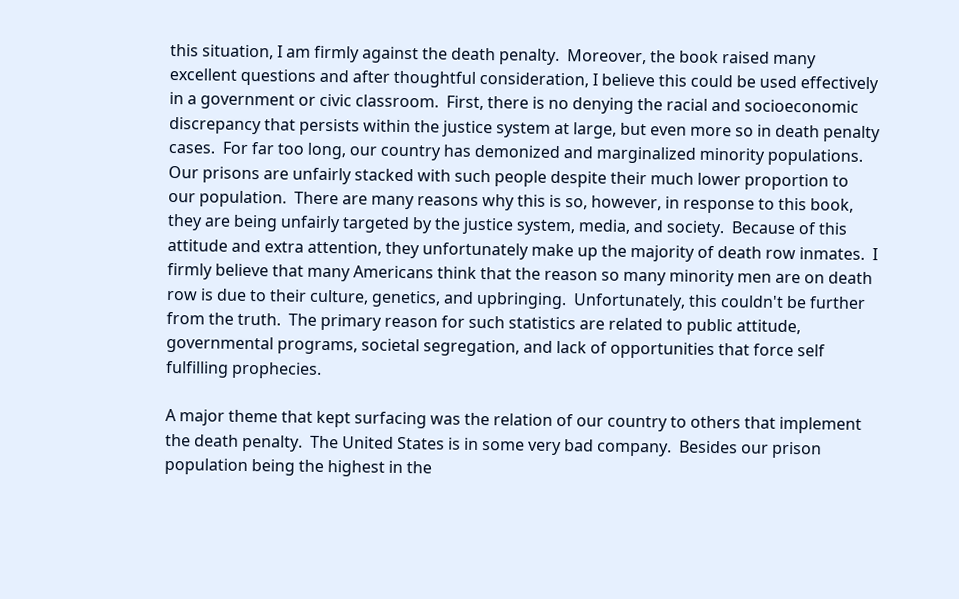this situation, I am firmly against the death penalty.  Moreover, the book raised many excellent questions and after thoughtful consideration, I believe this could be used effectively in a government or civic classroom.  First, there is no denying the racial and socioeconomic discrepancy that persists within the justice system at large, but even more so in death penalty cases.  For far too long, our country has demonized and marginalized minority populations.  Our prisons are unfairly stacked with such people despite their much lower proportion to our population.  There are many reasons why this is so, however, in response to this book, they are being unfairly targeted by the justice system, media, and society.  Because of this attitude and extra attention, they unfortunately make up the majority of death row inmates.  I firmly believe that many Americans think that the reason so many minority men are on death row is due to their culture, genetics, and upbringing.  Unfortunately, this couldn't be further from the truth.  The primary reason for such statistics are related to public attitude, governmental programs, societal segregation, and lack of opportunities that force self fulfilling prophecies.

A major theme that kept surfacing was the relation of our country to others that implement the death penalty.  The United States is in some very bad company.  Besides our prison population being the highest in the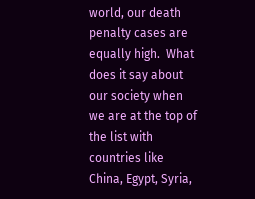world, our death penalty cases are equally high.  What does it say about our society when we are at the top of the list with countries like China, Egypt, Syria,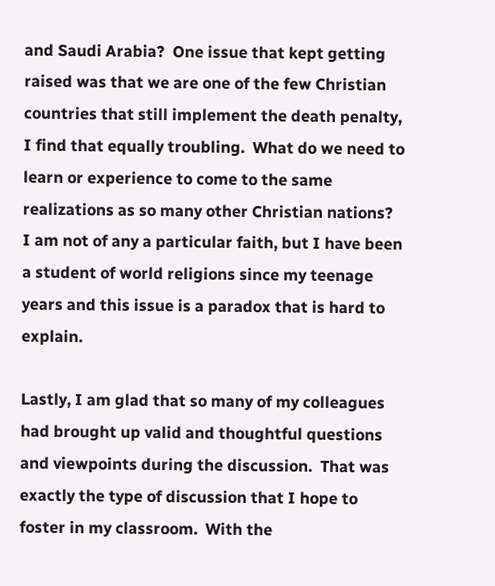and Saudi Arabia?  One issue that kept getting raised was that we are one of the few Christian countries that still implement the death penalty, I find that equally troubling.  What do we need to learn or experience to come to the same realizations as so many other Christian nations?  I am not of any a particular faith, but I have been a student of world religions since my teenage years and this issue is a paradox that is hard to explain.

Lastly, I am glad that so many of my colleagues had brought up valid and thoughtful questions and viewpoints during the discussion.  That was exactly the type of discussion that I hope to foster in my classroom.  With the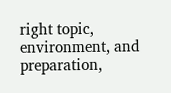right topic, environment, and preparation,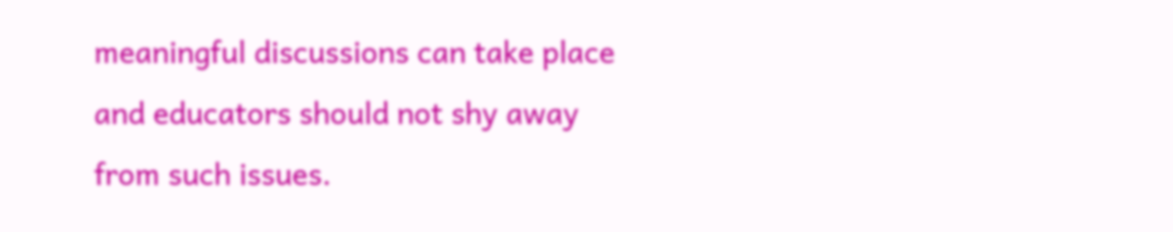meaningful discussions can take place and educators should not shy away from such issues.